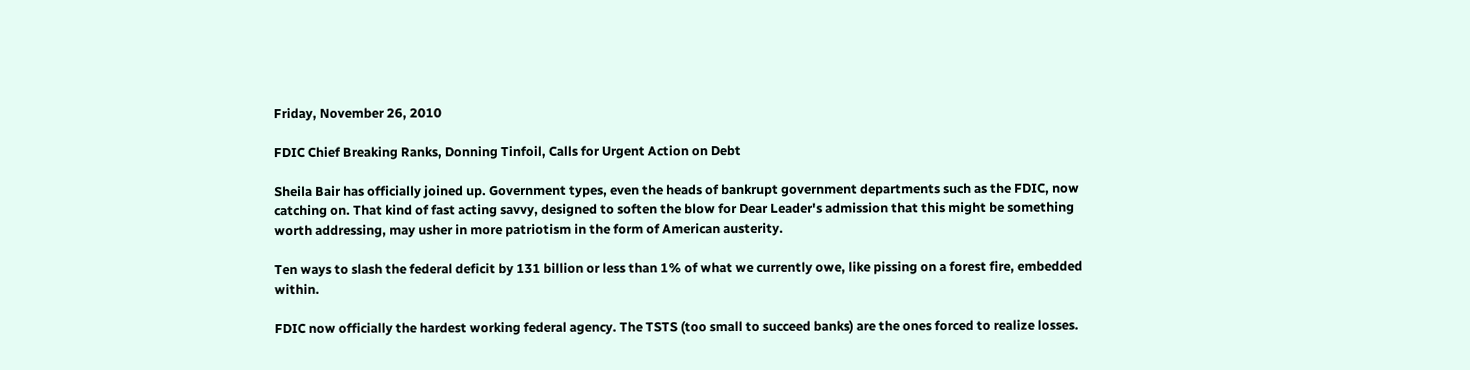Friday, November 26, 2010

FDIC Chief Breaking Ranks, Donning Tinfoil, Calls for Urgent Action on Debt

Sheila Bair has officially joined up. Government types, even the heads of bankrupt government departments such as the FDIC, now catching on. That kind of fast acting savvy, designed to soften the blow for Dear Leader's admission that this might be something worth addressing, may usher in more patriotism in the form of American austerity.

Ten ways to slash the federal deficit by 131 billion or less than 1% of what we currently owe, like pissing on a forest fire, embedded within.

FDIC now officially the hardest working federal agency. The TSTS (too small to succeed banks) are the ones forced to realize losses.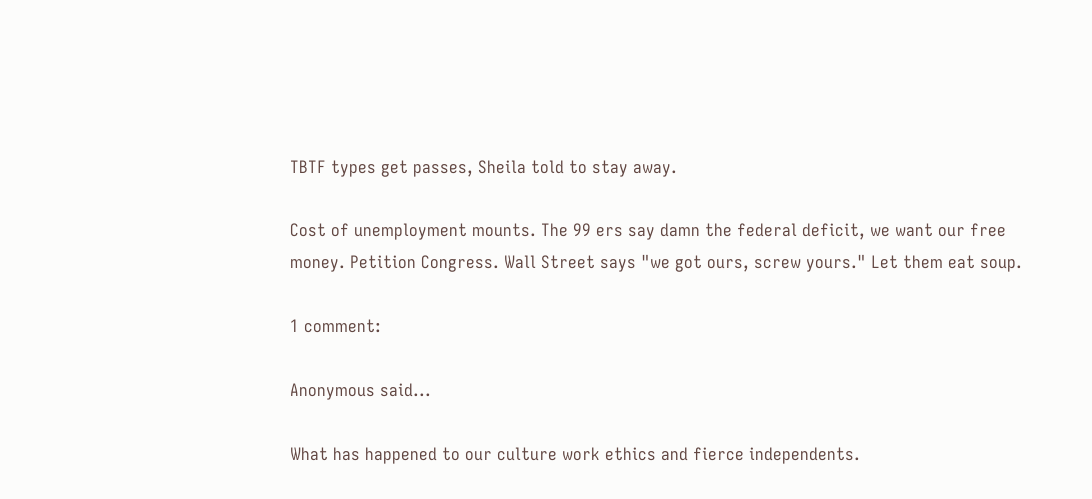TBTF types get passes, Sheila told to stay away.

Cost of unemployment mounts. The 99 ers say damn the federal deficit, we want our free money. Petition Congress. Wall Street says "we got ours, screw yours." Let them eat soup.

1 comment:

Anonymous said...

What has happened to our culture work ethics and fierce independents.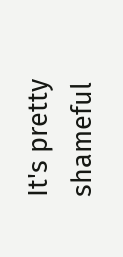It's pretty shameful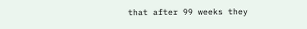that after 99 weeks they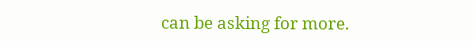can be asking for more.